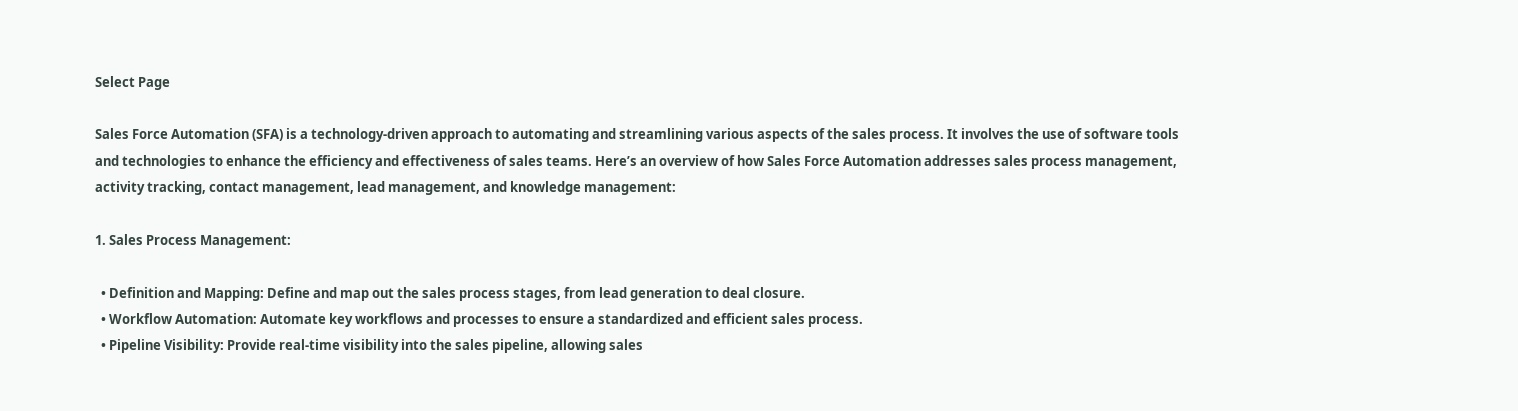Select Page

Sales Force Automation (SFA) is a technology-driven approach to automating and streamlining various aspects of the sales process. It involves the use of software tools and technologies to enhance the efficiency and effectiveness of sales teams. Here’s an overview of how Sales Force Automation addresses sales process management, activity tracking, contact management, lead management, and knowledge management:

1. Sales Process Management:

  • Definition and Mapping: Define and map out the sales process stages, from lead generation to deal closure.
  • Workflow Automation: Automate key workflows and processes to ensure a standardized and efficient sales process.
  • Pipeline Visibility: Provide real-time visibility into the sales pipeline, allowing sales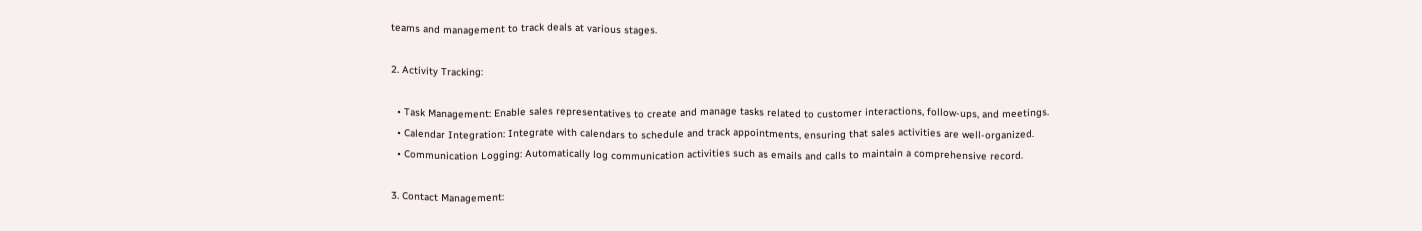teams and management to track deals at various stages.

2. Activity Tracking:

  • Task Management: Enable sales representatives to create and manage tasks related to customer interactions, follow-ups, and meetings.
  • Calendar Integration: Integrate with calendars to schedule and track appointments, ensuring that sales activities are well-organized.
  • Communication Logging: Automatically log communication activities such as emails and calls to maintain a comprehensive record.

3. Contact Management: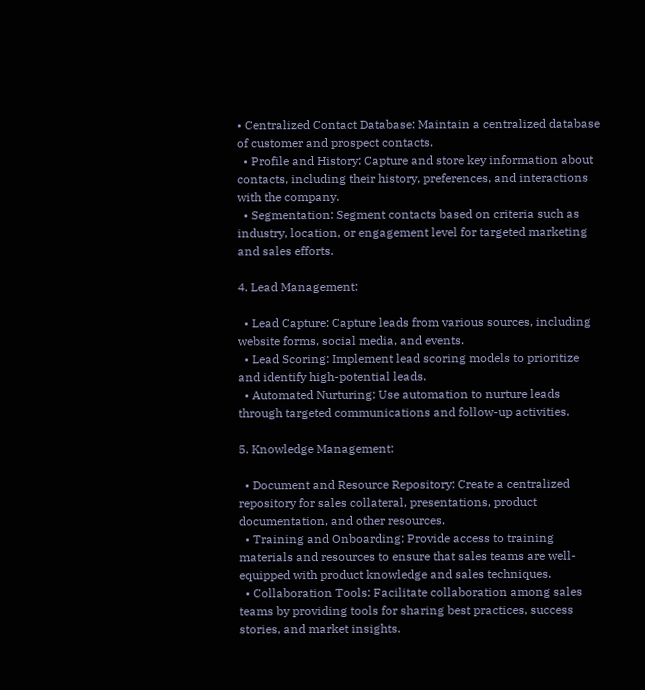• Centralized Contact Database: Maintain a centralized database of customer and prospect contacts.
  • Profile and History: Capture and store key information about contacts, including their history, preferences, and interactions with the company.
  • Segmentation: Segment contacts based on criteria such as industry, location, or engagement level for targeted marketing and sales efforts.

4. Lead Management:

  • Lead Capture: Capture leads from various sources, including website forms, social media, and events.
  • Lead Scoring: Implement lead scoring models to prioritize and identify high-potential leads.
  • Automated Nurturing: Use automation to nurture leads through targeted communications and follow-up activities.

5. Knowledge Management:

  • Document and Resource Repository: Create a centralized repository for sales collateral, presentations, product documentation, and other resources.
  • Training and Onboarding: Provide access to training materials and resources to ensure that sales teams are well-equipped with product knowledge and sales techniques.
  • Collaboration Tools: Facilitate collaboration among sales teams by providing tools for sharing best practices, success stories, and market insights.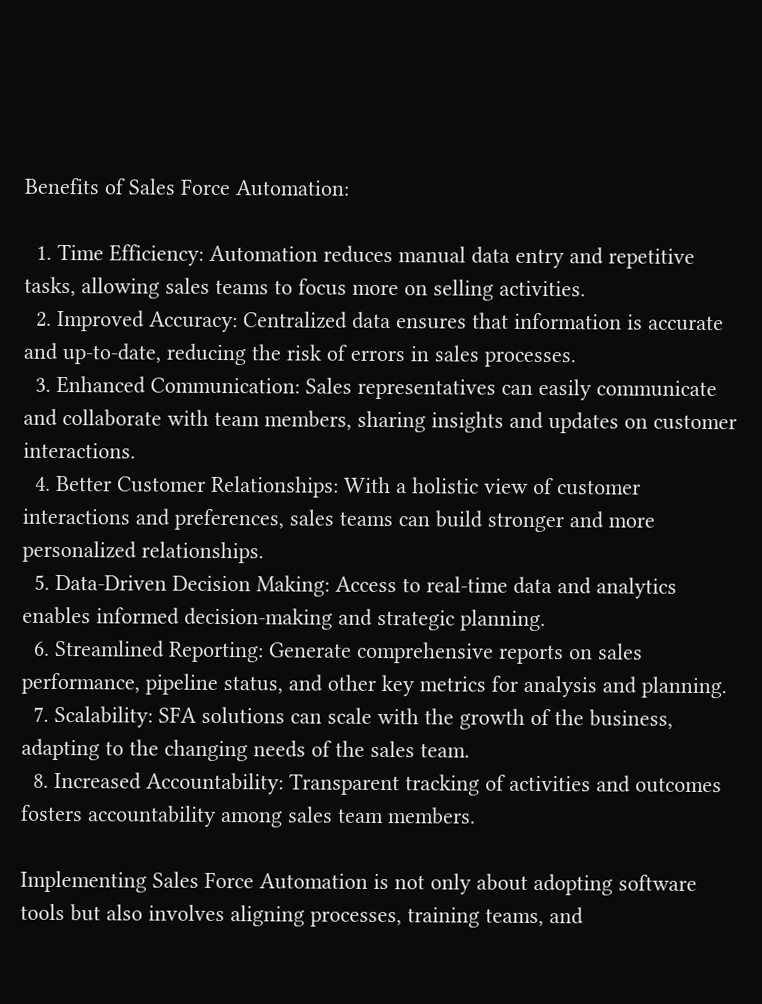Benefits of Sales Force Automation:

  1. Time Efficiency: Automation reduces manual data entry and repetitive tasks, allowing sales teams to focus more on selling activities.
  2. Improved Accuracy: Centralized data ensures that information is accurate and up-to-date, reducing the risk of errors in sales processes.
  3. Enhanced Communication: Sales representatives can easily communicate and collaborate with team members, sharing insights and updates on customer interactions.
  4. Better Customer Relationships: With a holistic view of customer interactions and preferences, sales teams can build stronger and more personalized relationships.
  5. Data-Driven Decision Making: Access to real-time data and analytics enables informed decision-making and strategic planning.
  6. Streamlined Reporting: Generate comprehensive reports on sales performance, pipeline status, and other key metrics for analysis and planning.
  7. Scalability: SFA solutions can scale with the growth of the business, adapting to the changing needs of the sales team.
  8. Increased Accountability: Transparent tracking of activities and outcomes fosters accountability among sales team members.

Implementing Sales Force Automation is not only about adopting software tools but also involves aligning processes, training teams, and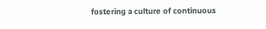fostering a culture of continuous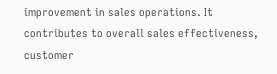improvement in sales operations. It contributes to overall sales effectiveness, customer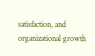satisfaction, and organizational growth